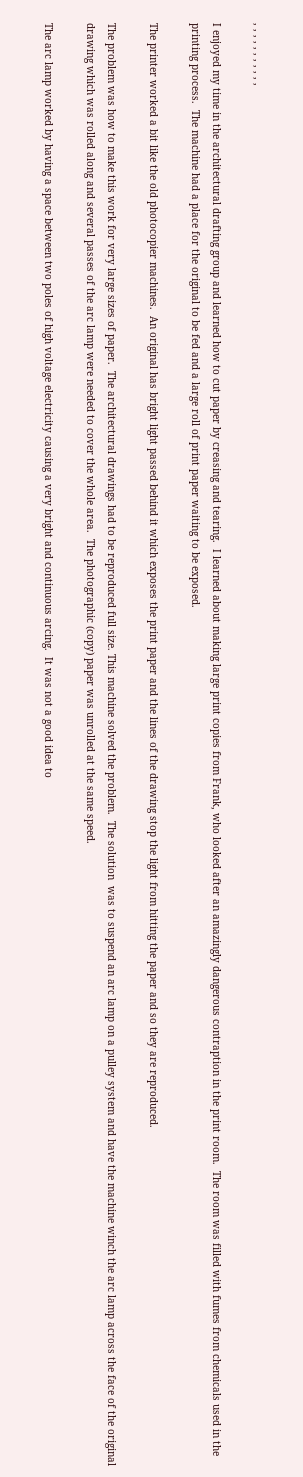, , , , , , , , , , ,

I enjoyed my time in the architectural drafting group and learned how to cut paper by creasing and tearing.  I learned about making large print copies from Frank, who looked after an amazingly dangerous contraption in the print room.  The room was filled with fumes from chemicals used in the printing process.  The machine had a place for the original to be fed and a large roll of print paper waiting to be exposed.

The printer worked a bit like the old photocopier machines.  An original has bright light passed behind it which exposes the print paper and the lines of the drawing stop the light from hitting the paper and so they are reproduced.

The problem was how to make this work for very large sizes of paper.  The architectural drawings had to be reproduced full size. This machine solved the problem.  The solution  was to suspend an arc lamp on a pulley system and have the machine winch the arc lamp across the face of the original drawing which was rolled along and several passes of the arc lamp were needed to cover the whole area.  The photographic (copy) paper was unrolled at the same speed.

The arc lamp worked by having a space between two poles of high voltage electricity causing a very bright and continuous arcing.  It was not a good idea to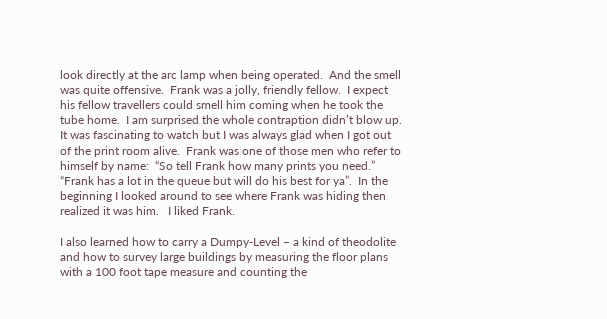look directly at the arc lamp when being operated.  And the smell was quite offensive.  Frank was a jolly, friendly fellow.  I expect his fellow travellers could smell him coming when he took the tube home.  I am surprised the whole contraption didn’t blow up.  It was fascinating to watch but I was always glad when I got out of the print room alive.  Frank was one of those men who refer to himself by name:  “So tell Frank how many prints you need.” “Frank has a lot in the queue but will do his best for ya”.  In the beginning I looked around to see where Frank was hiding then realized it was him.   I liked Frank.

I also learned how to carry a Dumpy-Level – a kind of theodolite and how to survey large buildings by measuring the floor plans with a 100 foot tape measure and counting the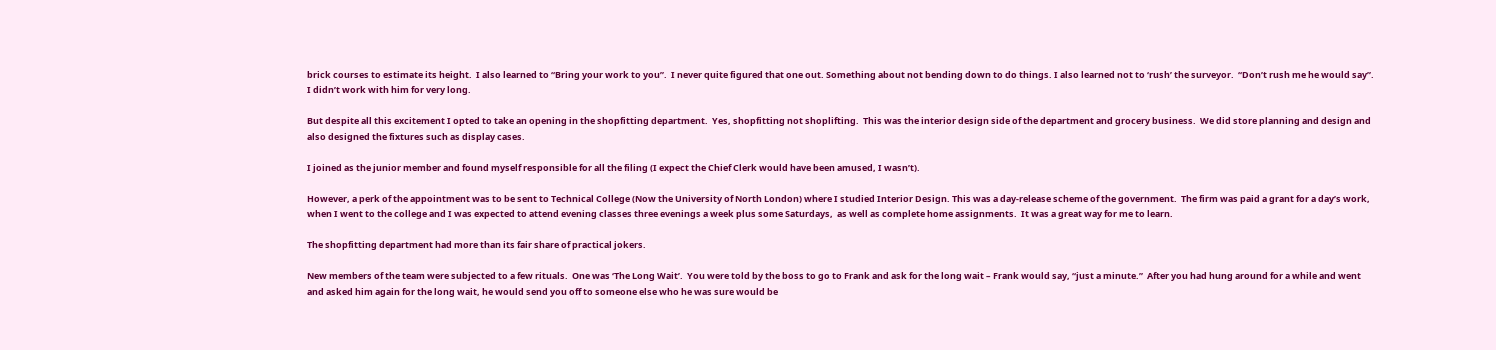brick courses to estimate its height.  I also learned to “Bring your work to you”.  I never quite figured that one out. Something about not bending down to do things. I also learned not to ‘rush’ the surveyor.  “Don’t rush me he would say”.  I didn’t work with him for very long.

But despite all this excitement I opted to take an opening in the shopfitting department.  Yes, shopfitting not shoplifting.  This was the interior design side of the department and grocery business.  We did store planning and design and also designed the fixtures such as display cases.

I joined as the junior member and found myself responsible for all the filing (I expect the Chief Clerk would have been amused, I wasn’t).

However, a perk of the appointment was to be sent to Technical College (Now the University of North London) where I studied Interior Design. This was a day-release scheme of the government.  The firm was paid a grant for a day’s work, when I went to the college and I was expected to attend evening classes three evenings a week plus some Saturdays,  as well as complete home assignments.  It was a great way for me to learn.

The shopfitting department had more than its fair share of practical jokers.

New members of the team were subjected to a few rituals.  One was ‘The Long Wait’.  You were told by the boss to go to Frank and ask for the long wait – Frank would say, “just a minute.”  After you had hung around for a while and went and asked him again for the long wait, he would send you off to someone else who he was sure would be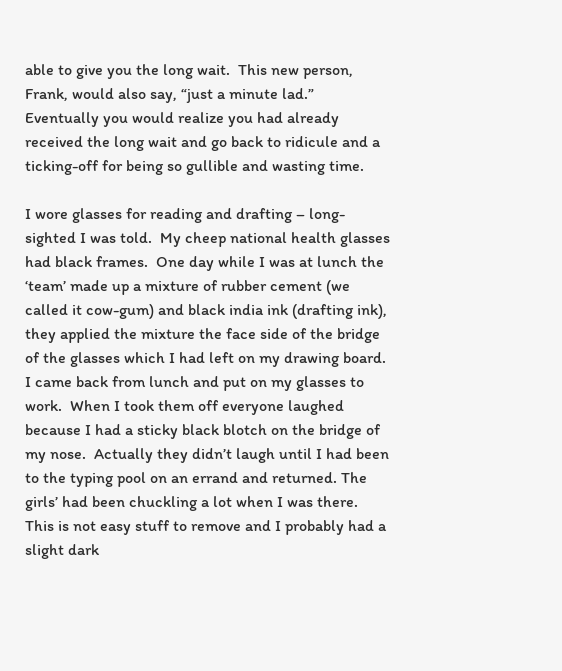able to give you the long wait.  This new person, Frank, would also say, “just a minute lad.”  Eventually you would realize you had already received the long wait and go back to ridicule and a ticking-off for being so gullible and wasting time.

I wore glasses for reading and drafting – long-sighted I was told.  My cheep national health glasses had black frames.  One day while I was at lunch the ‘team’ made up a mixture of rubber cement (we called it cow-gum) and black india ink (drafting ink), they applied the mixture the face side of the bridge of the glasses which I had left on my drawing board.  I came back from lunch and put on my glasses to work.  When I took them off everyone laughed because I had a sticky black blotch on the bridge of my nose.  Actually they didn’t laugh until I had been to the typing pool on an errand and returned. The girls’ had been chuckling a lot when I was there.  This is not easy stuff to remove and I probably had a slight dark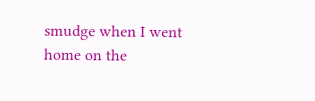smudge when I went home on the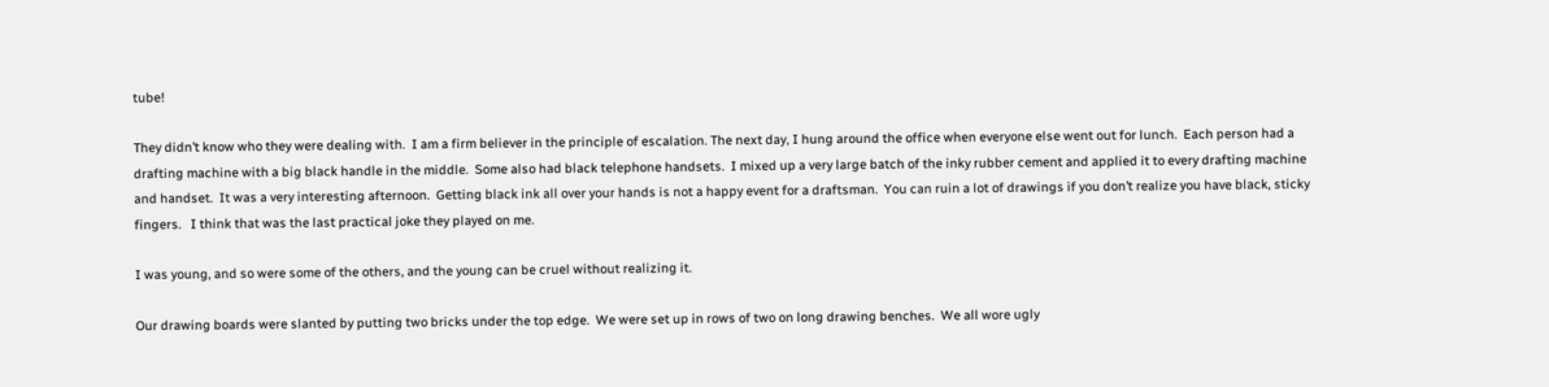tube!

They didn’t know who they were dealing with.  I am a firm believer in the principle of escalation. The next day, I hung around the office when everyone else went out for lunch.  Each person had a drafting machine with a big black handle in the middle.  Some also had black telephone handsets.  I mixed up a very large batch of the inky rubber cement and applied it to every drafting machine and handset.  It was a very interesting afternoon.  Getting black ink all over your hands is not a happy event for a draftsman.  You can ruin a lot of drawings if you don’t realize you have black, sticky fingers.   I think that was the last practical joke they played on me.

I was young, and so were some of the others, and the young can be cruel without realizing it.

Our drawing boards were slanted by putting two bricks under the top edge.  We were set up in rows of two on long drawing benches.  We all wore ugly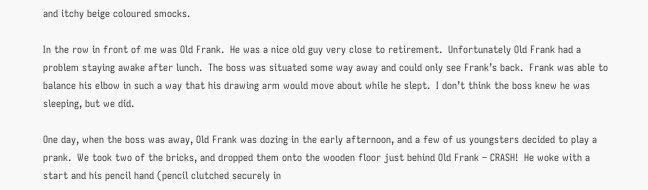and itchy beige coloured smocks.

In the row in front of me was Old Frank.  He was a nice old guy very close to retirement.  Unfortunately Old Frank had a problem staying awake after lunch.  The boss was situated some way away and could only see Frank’s back.  Frank was able to balance his elbow in such a way that his drawing arm would move about while he slept.  I don’t think the boss knew he was sleeping, but we did.

One day, when the boss was away, Old Frank was dozing in the early afternoon, and a few of us youngsters decided to play a prank.  We took two of the bricks, and dropped them onto the wooden floor just behind Old Frank – CRASH!  He woke with a start and his pencil hand (pencil clutched securely in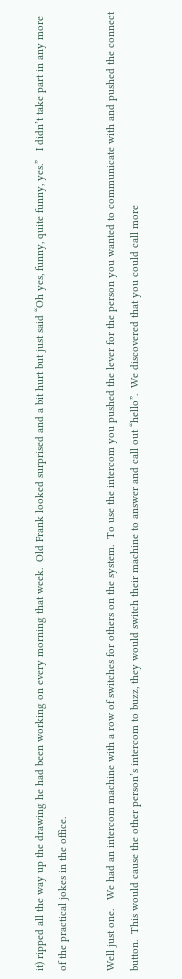it) ripped all the way up the drawing he had been working on every morning that week.  Old Frank looked surprised and a bit hurt but just said “Oh yes, funny, quite funny, yes.”   I didn’t take part in any more of the practical jokes in the office.

Well just one.   We had an intercom machine with a row of switches for others on the system.  To use the intercom you pushed the lever for the person you wanted to communicate with and pushed the connect button.  This would cause the other person’s intercom to buzz, they would switch their machine to answer and call out “hello”.  We discovered that you could call more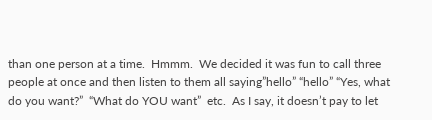than one person at a time.  Hmmm.  We decided it was fun to call three people at once and then listen to them all saying”hello” “hello” “Yes, what do you want?”  “What do YOU want”  etc.  As I say, it doesn’t pay to let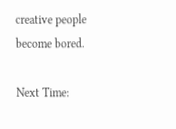creative people become bored.

Next Time: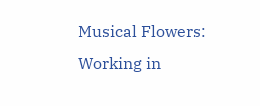Musical Flowers: Working in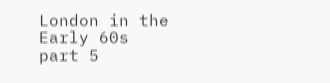London in the Early 60s part 5